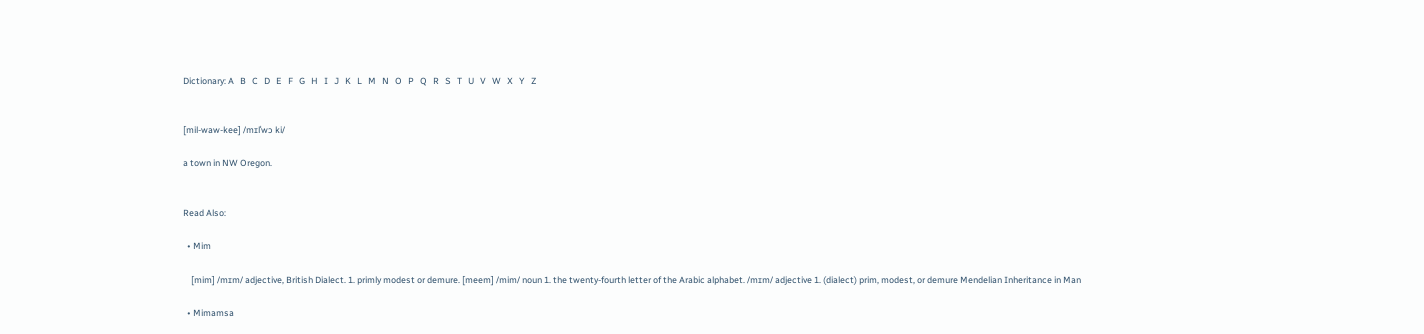Dictionary: A   B   C   D   E   F   G   H   I   J   K   L   M   N   O   P   Q   R   S   T   U   V   W   X   Y   Z


[mil-waw-kee] /mɪlˈwɔ ki/

a town in NW Oregon.


Read Also:

  • Mim

    [mim] /mɪm/ adjective, British Dialect. 1. primly modest or demure. [meem] /mim/ noun 1. the twenty-fourth letter of the Arabic alphabet. /mɪm/ adjective 1. (dialect) prim, modest, or demure Mendelian Inheritance in Man

  • Mimamsa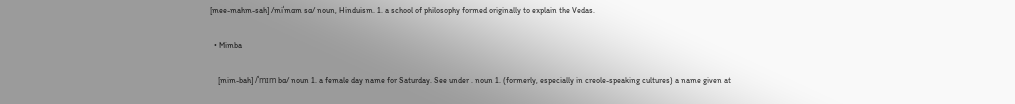[mee-mahm-sah] /miˈmɑm sɑ/ noun, Hinduism. 1. a school of philosophy formed originally to explain the Vedas.

  • Mimba

    [mim-bah] /ˈmɪm bɑ/ noun 1. a female day name for Saturday. See under . noun 1. (formerly, especially in creole-speaking cultures) a name given at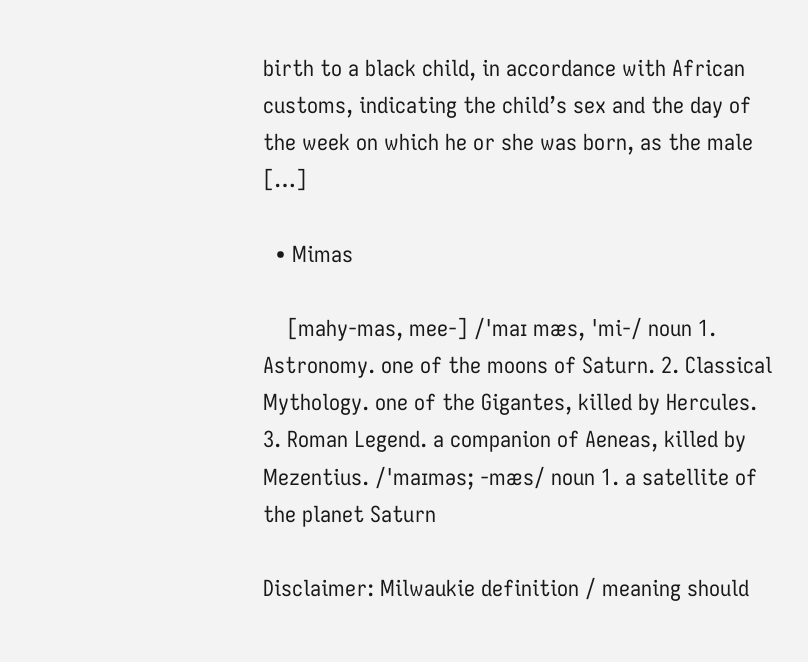birth to a black child, in accordance with African customs, indicating the child’s sex and the day of the week on which he or she was born, as the male […]

  • Mimas

    [mahy-mas, mee-] /ˈmaɪ mæs, ˈmi-/ noun 1. Astronomy. one of the moons of Saturn. 2. Classical Mythology. one of the Gigantes, killed by Hercules. 3. Roman Legend. a companion of Aeneas, killed by Mezentius. /ˈmaɪməs; -mæs/ noun 1. a satellite of the planet Saturn

Disclaimer: Milwaukie definition / meaning should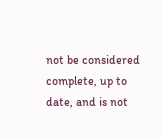not be considered complete, up to date, and is not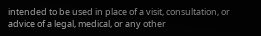intended to be used in place of a visit, consultation, or advice of a legal, medical, or any other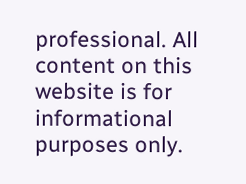professional. All content on this website is for informational purposes only.